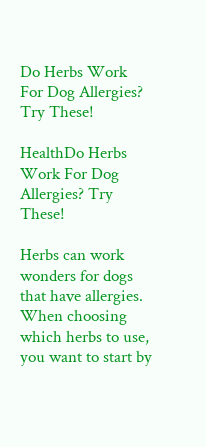Do Herbs Work For Dog Allergies? Try These!

HealthDo Herbs Work For Dog Allergies? Try These!

Herbs can work wonders for dogs that have allergies. When choosing which herbs to use, you want to start by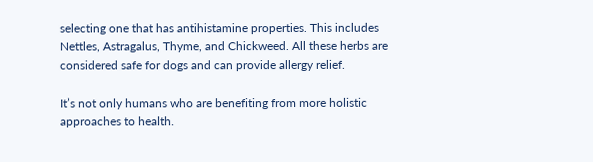selecting one that has antihistamine properties. This includes Nettles, Astragalus, Thyme, and Chickweed. All these herbs are considered safe for dogs and can provide allergy relief.

It’s not only humans who are benefiting from more holistic approaches to health.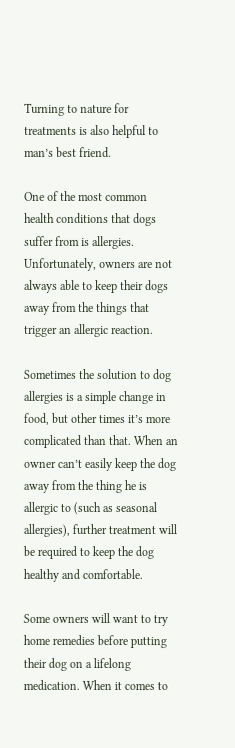Turning to nature for treatments is also helpful to man’s best friend.

One of the most common health conditions that dogs suffer from is allergies. Unfortunately, owners are not always able to keep their dogs away from the things that trigger an allergic reaction.

Sometimes the solution to dog allergies is a simple change in food, but other times it’s more complicated than that. When an owner can’t easily keep the dog away from the thing he is allergic to (such as seasonal allergies), further treatment will be required to keep the dog healthy and comfortable.

Some owners will want to try home remedies before putting their dog on a lifelong medication. When it comes to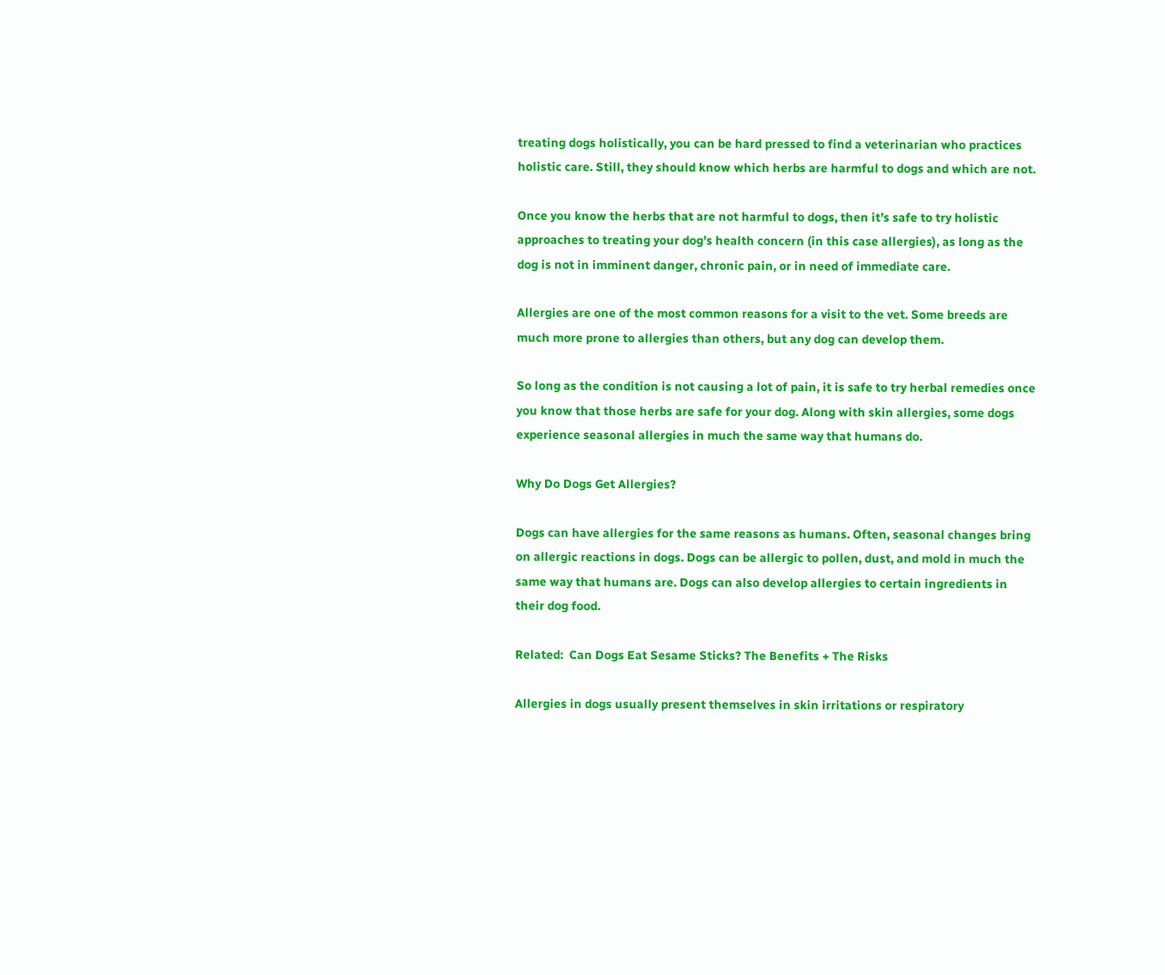treating dogs holistically, you can be hard pressed to find a veterinarian who practices holistic care. Still, they should know which herbs are harmful to dogs and which are not.

Once you know the herbs that are not harmful to dogs, then it’s safe to try holistic approaches to treating your dog’s health concern (in this case allergies), as long as the dog is not in imminent danger, chronic pain, or in need of immediate care.

Allergies are one of the most common reasons for a visit to the vet. Some breeds are much more prone to allergies than others, but any dog can develop them.

So long as the condition is not causing a lot of pain, it is safe to try herbal remedies once you know that those herbs are safe for your dog. Along with skin allergies, some dogs experience seasonal allergies in much the same way that humans do.

Why Do Dogs Get Allergies?

Dogs can have allergies for the same reasons as humans. Often, seasonal changes bring on allergic reactions in dogs. Dogs can be allergic to pollen, dust, and mold in much the same way that humans are. Dogs can also develop allergies to certain ingredients in their dog food.

Related:  Can Dogs Eat Sesame Sticks? The Benefits + The Risks

Allergies in dogs usually present themselves in skin irritations or respiratory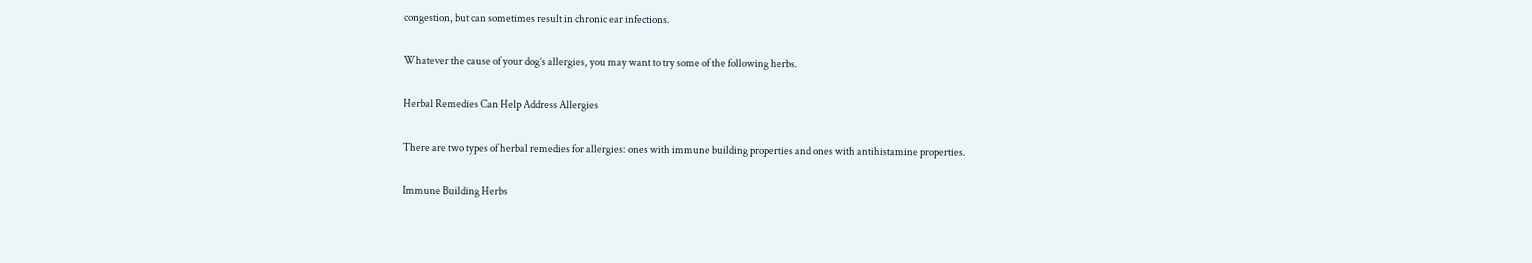congestion, but can sometimes result in chronic ear infections.

Whatever the cause of your dog’s allergies, you may want to try some of the following herbs.

Herbal Remedies Can Help Address Allergies

There are two types of herbal remedies for allergies: ones with immune building properties and ones with antihistamine properties.

Immune Building Herbs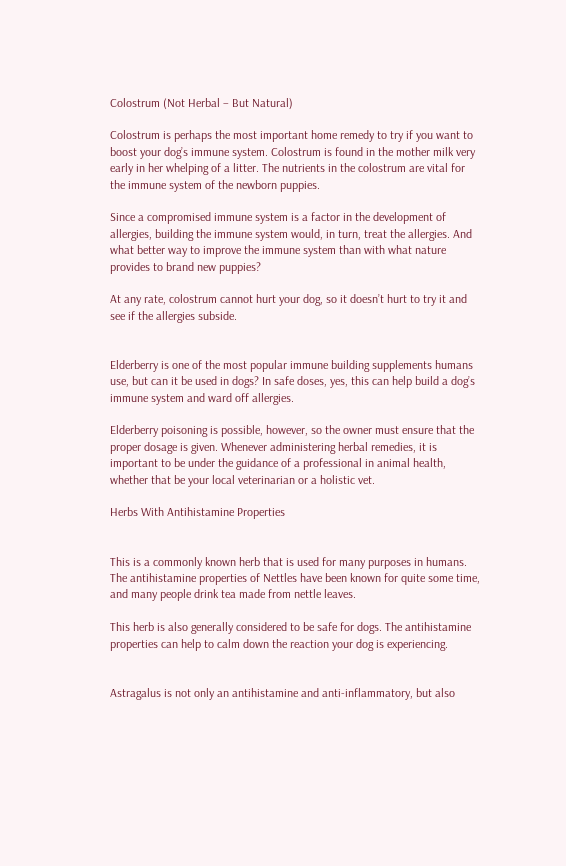Colostrum (Not Herbal – But Natural)

Colostrum is perhaps the most important home remedy to try if you want to boost your dog’s immune system. Colostrum is found in the mother milk very early in her whelping of a litter. The nutrients in the colostrum are vital for the immune system of the newborn puppies.

Since a compromised immune system is a factor in the development of allergies, building the immune system would, in turn, treat the allergies. And what better way to improve the immune system than with what nature provides to brand new puppies?

At any rate, colostrum cannot hurt your dog, so it doesn’t hurt to try it and see if the allergies subside.


Elderberry is one of the most popular immune building supplements humans use, but can it be used in dogs? In safe doses, yes, this can help build a dog’s immune system and ward off allergies.

Elderberry poisoning is possible, however, so the owner must ensure that the proper dosage is given. Whenever administering herbal remedies, it is important to be under the guidance of a professional in animal health, whether that be your local veterinarian or a holistic vet.

Herbs With Antihistamine Properties


This is a commonly known herb that is used for many purposes in humans. The antihistamine properties of Nettles have been known for quite some time, and many people drink tea made from nettle leaves.

This herb is also generally considered to be safe for dogs. The antihistamine properties can help to calm down the reaction your dog is experiencing.


Astragalus is not only an antihistamine and anti-inflammatory, but also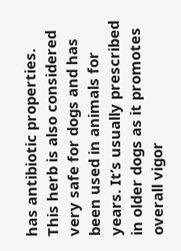has antibiotic properties. This herb is also considered very safe for dogs and has been used in animals for years. It’s usually prescribed in older dogs as it promotes overall vigor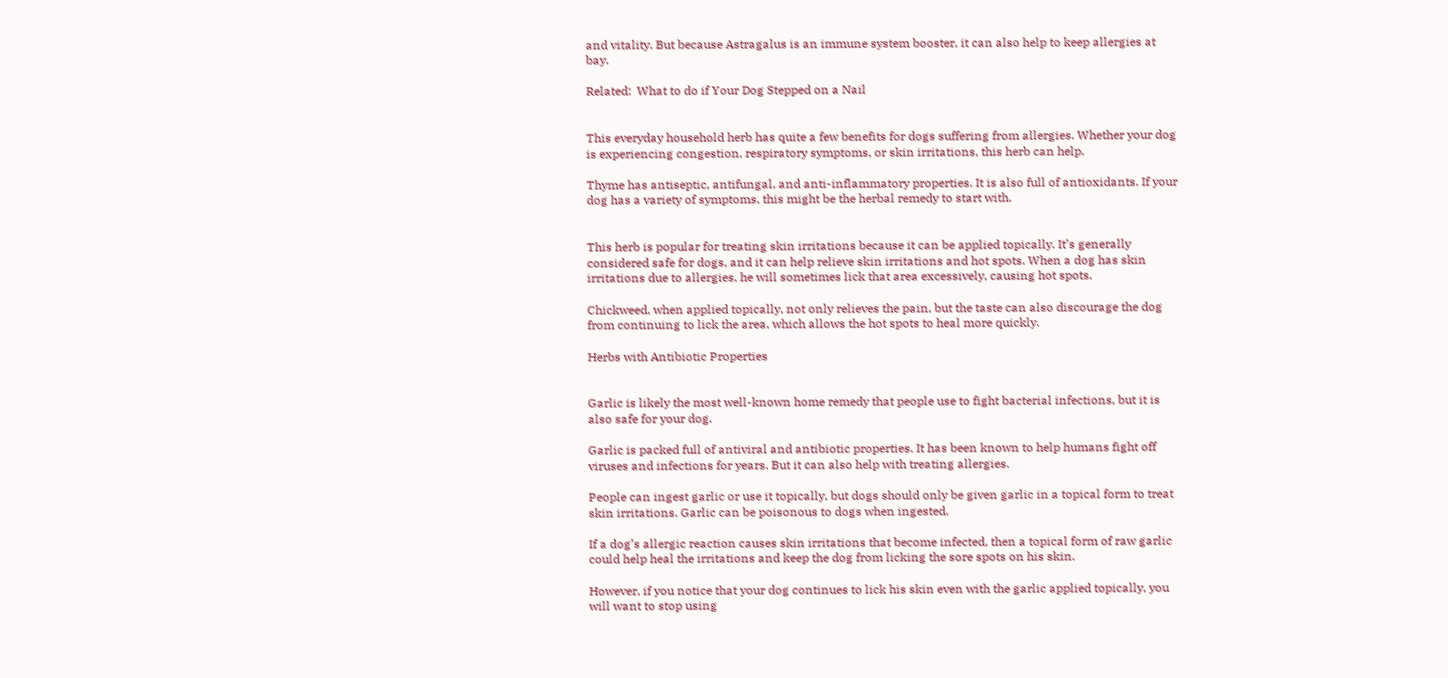and vitality. But because Astragalus is an immune system booster, it can also help to keep allergies at bay.

Related:  What to do if Your Dog Stepped on a Nail


This everyday household herb has quite a few benefits for dogs suffering from allergies. Whether your dog is experiencing congestion, respiratory symptoms, or skin irritations, this herb can help.

Thyme has antiseptic, antifungal, and anti-inflammatory properties. It is also full of antioxidants. If your dog has a variety of symptoms, this might be the herbal remedy to start with.


This herb is popular for treating skin irritations because it can be applied topically. It’s generally considered safe for dogs, and it can help relieve skin irritations and hot spots. When a dog has skin irritations due to allergies, he will sometimes lick that area excessively, causing hot spots.

Chickweed, when applied topically, not only relieves the pain, but the taste can also discourage the dog from continuing to lick the area, which allows the hot spots to heal more quickly.

Herbs with Antibiotic Properties


Garlic is likely the most well-known home remedy that people use to fight bacterial infections, but it is also safe for your dog.

Garlic is packed full of antiviral and antibiotic properties. It has been known to help humans fight off viruses and infections for years. But it can also help with treating allergies.

People can ingest garlic or use it topically, but dogs should only be given garlic in a topical form to treat skin irritations. Garlic can be poisonous to dogs when ingested.

If a dog’s allergic reaction causes skin irritations that become infected, then a topical form of raw garlic could help heal the irritations and keep the dog from licking the sore spots on his skin.

However, if you notice that your dog continues to lick his skin even with the garlic applied topically, you will want to stop using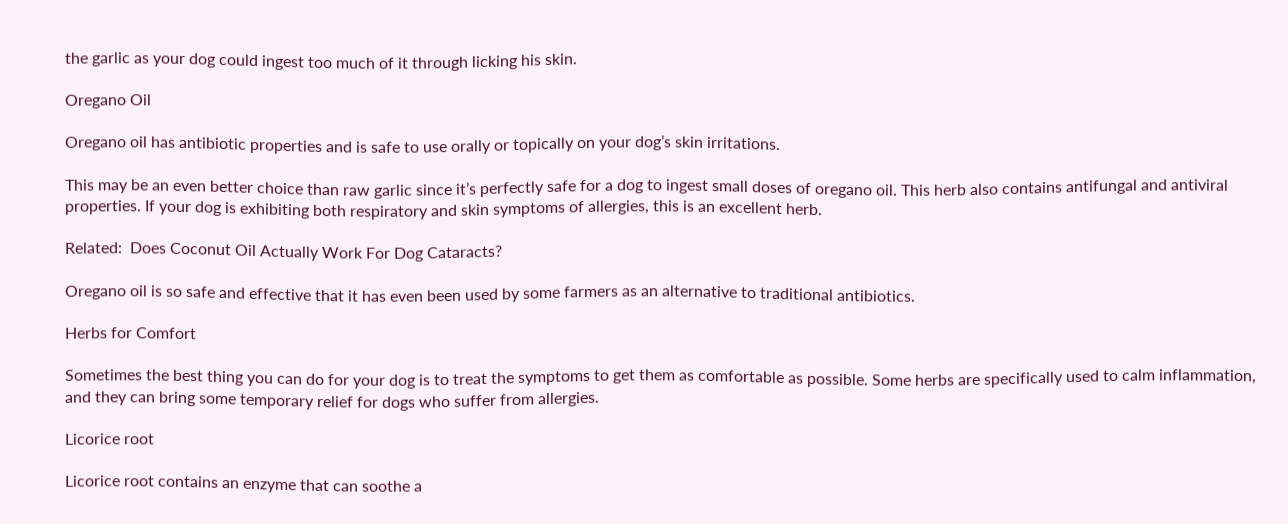the garlic as your dog could ingest too much of it through licking his skin.

Oregano Oil

Oregano oil has antibiotic properties and is safe to use orally or topically on your dog’s skin irritations.

This may be an even better choice than raw garlic since it’s perfectly safe for a dog to ingest small doses of oregano oil. This herb also contains antifungal and antiviral properties. If your dog is exhibiting both respiratory and skin symptoms of allergies, this is an excellent herb.

Related:  Does Coconut Oil Actually Work For Dog Cataracts?

Oregano oil is so safe and effective that it has even been used by some farmers as an alternative to traditional antibiotics.

Herbs for Comfort

Sometimes the best thing you can do for your dog is to treat the symptoms to get them as comfortable as possible. Some herbs are specifically used to calm inflammation, and they can bring some temporary relief for dogs who suffer from allergies.

Licorice root

Licorice root contains an enzyme that can soothe a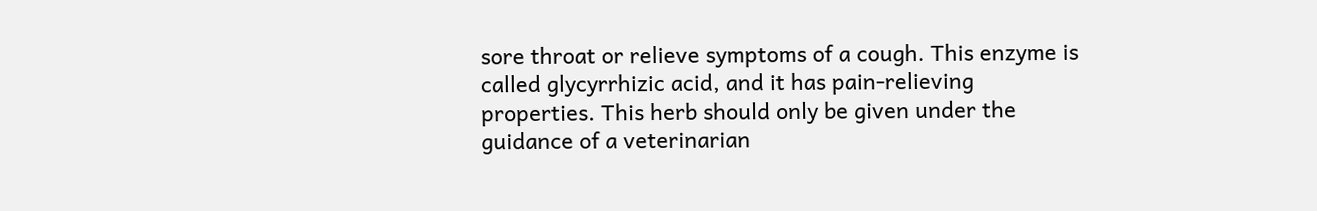sore throat or relieve symptoms of a cough. This enzyme is called glycyrrhizic acid, and it has pain-relieving properties. This herb should only be given under the guidance of a veterinarian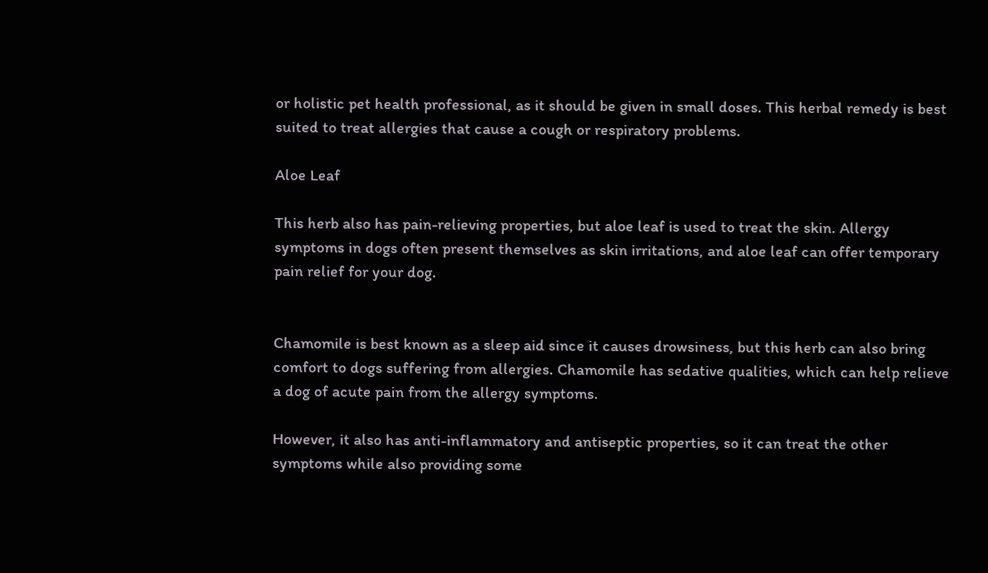or holistic pet health professional, as it should be given in small doses. This herbal remedy is best suited to treat allergies that cause a cough or respiratory problems.

Aloe Leaf

This herb also has pain-relieving properties, but aloe leaf is used to treat the skin. Allergy symptoms in dogs often present themselves as skin irritations, and aloe leaf can offer temporary pain relief for your dog.


Chamomile is best known as a sleep aid since it causes drowsiness, but this herb can also bring comfort to dogs suffering from allergies. Chamomile has sedative qualities, which can help relieve a dog of acute pain from the allergy symptoms.

However, it also has anti-inflammatory and antiseptic properties, so it can treat the other symptoms while also providing some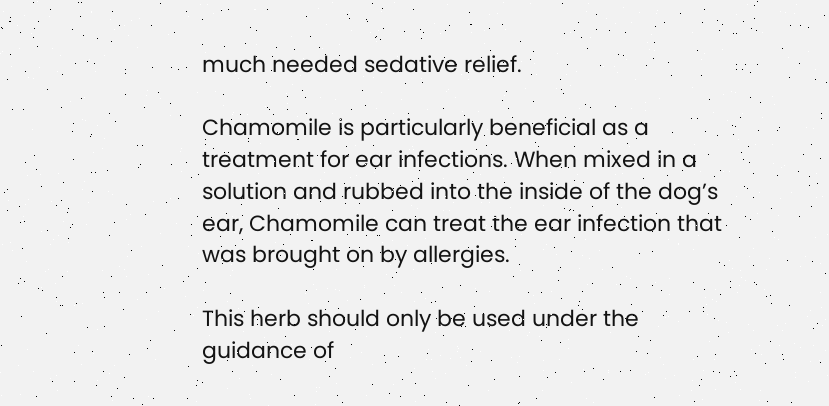much needed sedative relief.

Chamomile is particularly beneficial as a treatment for ear infections. When mixed in a solution and rubbed into the inside of the dog’s ear, Chamomile can treat the ear infection that was brought on by allergies.

This herb should only be used under the guidance of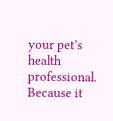your pet’s health professional. Because it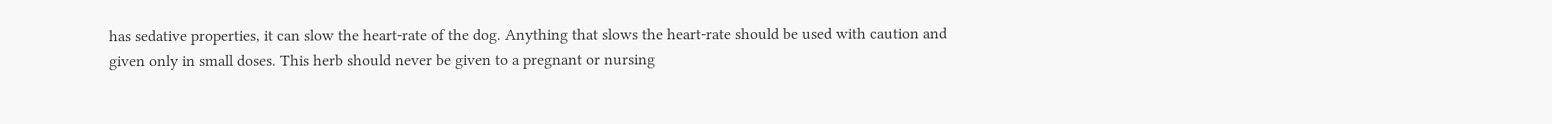has sedative properties, it can slow the heart-rate of the dog. Anything that slows the heart-rate should be used with caution and given only in small doses. This herb should never be given to a pregnant or nursing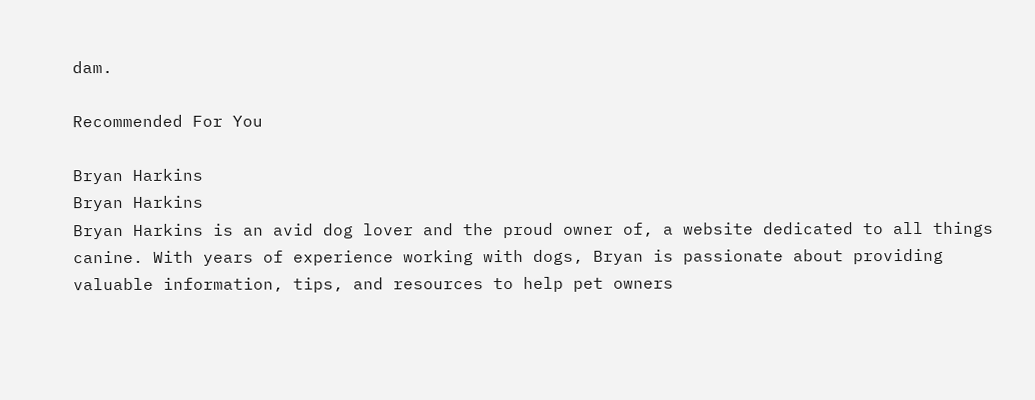dam.

Recommended For You

Bryan Harkins
Bryan Harkins
Bryan Harkins is an avid dog lover and the proud owner of, a website dedicated to all things canine. With years of experience working with dogs, Bryan is passionate about providing valuable information, tips, and resources to help pet owners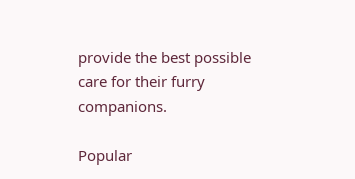provide the best possible care for their furry companions.

Popular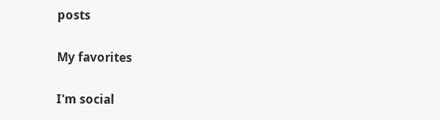posts

My favorites

I'm social